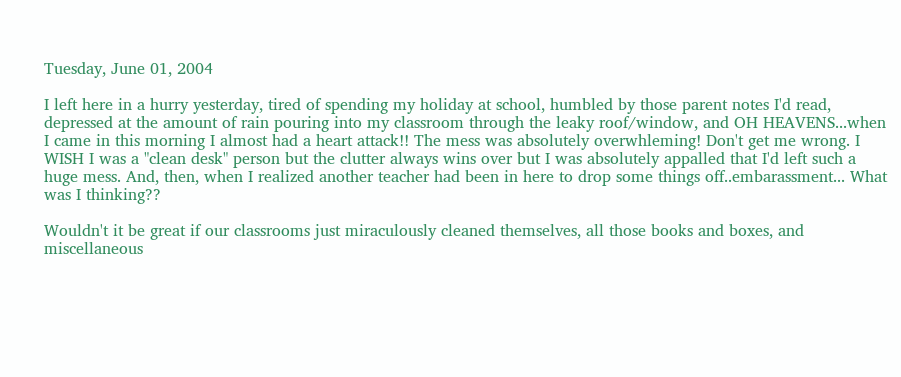Tuesday, June 01, 2004

I left here in a hurry yesterday, tired of spending my holiday at school, humbled by those parent notes I'd read, depressed at the amount of rain pouring into my classroom through the leaky roof/window, and OH HEAVENS...when I came in this morning I almost had a heart attack!! The mess was absolutely overwhleming! Don't get me wrong. I WISH I was a "clean desk" person but the clutter always wins over but I was absolutely appalled that I'd left such a huge mess. And, then, when I realized another teacher had been in here to drop some things off..embarassment... What was I thinking??

Wouldn't it be great if our classrooms just miraculously cleaned themselves, all those books and boxes, and miscellaneous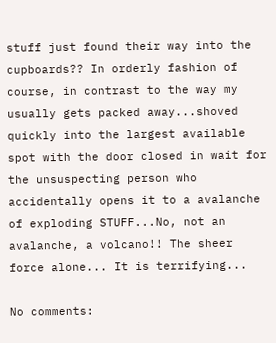stuff just found their way into the cupboards?? In orderly fashion of course, in contrast to the way my usually gets packed away...shoved quickly into the largest available spot with the door closed in wait for the unsuspecting person who accidentally opens it to a avalanche of exploding STUFF...No, not an avalanche, a volcano!! The sheer force alone... It is terrifying...

No comments: